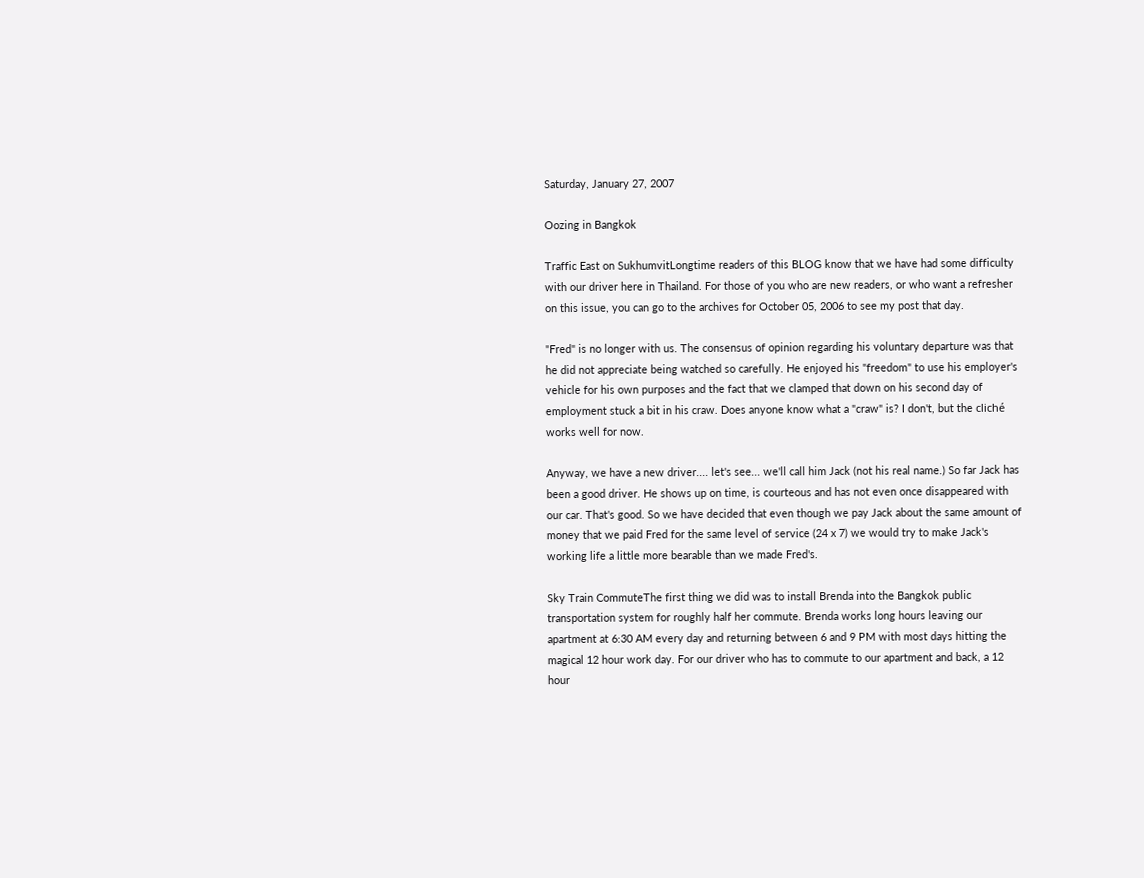Saturday, January 27, 2007

Oozing in Bangkok

Traffic East on SukhumvitLongtime readers of this BLOG know that we have had some difficulty with our driver here in Thailand. For those of you who are new readers, or who want a refresher on this issue, you can go to the archives for October 05, 2006 to see my post that day.

"Fred" is no longer with us. The consensus of opinion regarding his voluntary departure was that he did not appreciate being watched so carefully. He enjoyed his "freedom" to use his employer's vehicle for his own purposes and the fact that we clamped that down on his second day of employment stuck a bit in his craw. Does anyone know what a "craw" is? I don't, but the cliché works well for now.

Anyway, we have a new driver.... let's see... we'll call him Jack (not his real name.) So far Jack has been a good driver. He shows up on time, is courteous and has not even once disappeared with our car. That's good. So we have decided that even though we pay Jack about the same amount of money that we paid Fred for the same level of service (24 x 7) we would try to make Jack's working life a little more bearable than we made Fred's.

Sky Train CommuteThe first thing we did was to install Brenda into the Bangkok public transportation system for roughly half her commute. Brenda works long hours leaving our apartment at 6:30 AM every day and returning between 6 and 9 PM with most days hitting the magical 12 hour work day. For our driver who has to commute to our apartment and back, a 12 hour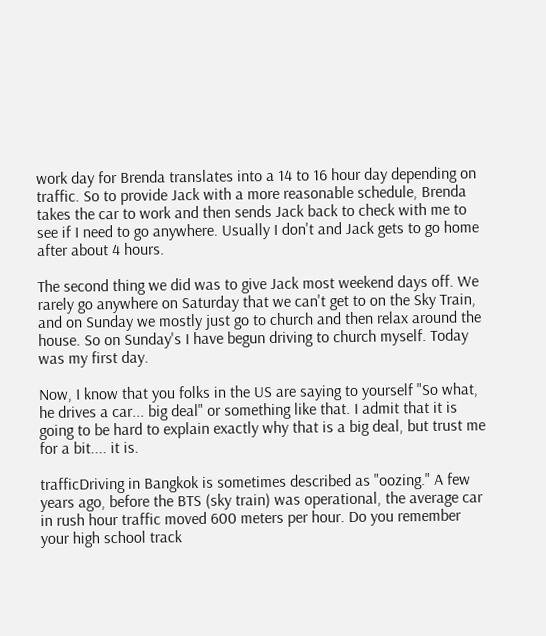work day for Brenda translates into a 14 to 16 hour day depending on traffic. So to provide Jack with a more reasonable schedule, Brenda takes the car to work and then sends Jack back to check with me to see if I need to go anywhere. Usually I don't and Jack gets to go home after about 4 hours.

The second thing we did was to give Jack most weekend days off. We rarely go anywhere on Saturday that we can't get to on the Sky Train, and on Sunday we mostly just go to church and then relax around the house. So on Sunday's I have begun driving to church myself. Today was my first day.

Now, I know that you folks in the US are saying to yourself "So what, he drives a car... big deal" or something like that. I admit that it is going to be hard to explain exactly why that is a big deal, but trust me for a bit.... it is.

trafficDriving in Bangkok is sometimes described as "oozing." A few years ago, before the BTS (sky train) was operational, the average car in rush hour traffic moved 600 meters per hour. Do you remember your high school track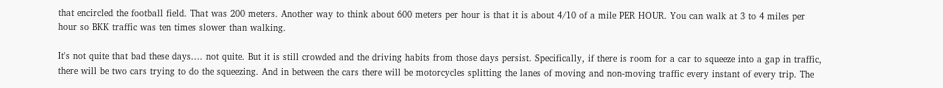that encircled the football field. That was 200 meters. Another way to think about 600 meters per hour is that it is about 4/10 of a mile PER HOUR. You can walk at 3 to 4 miles per hour so BKK traffic was ten times slower than walking.

It's not quite that bad these days.... not quite. But it is still crowded and the driving habits from those days persist. Specifically, if there is room for a car to squeeze into a gap in traffic, there will be two cars trying to do the squeezing. And in between the cars there will be motorcycles splitting the lanes of moving and non-moving traffic every instant of every trip. The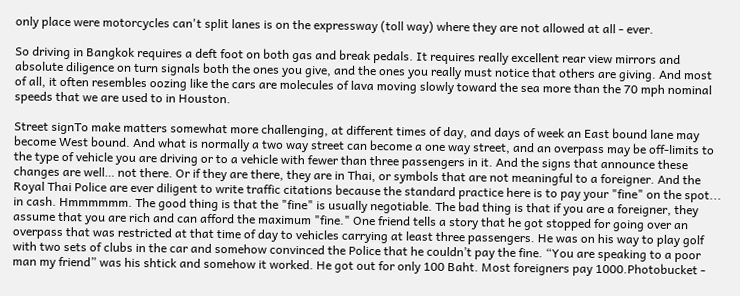only place were motorcycles can't split lanes is on the expressway (toll way) where they are not allowed at all - ever.

So driving in Bangkok requires a deft foot on both gas and break pedals. It requires really excellent rear view mirrors and absolute diligence on turn signals both the ones you give, and the ones you really must notice that others are giving. And most of all, it often resembles oozing like the cars are molecules of lava moving slowly toward the sea more than the 70 mph nominal speeds that we are used to in Houston.

Street signTo make matters somewhat more challenging, at different times of day, and days of week an East bound lane may become West bound. And what is normally a two way street can become a one way street, and an overpass may be off-limits to the type of vehicle you are driving or to a vehicle with fewer than three passengers in it. And the signs that announce these changes are well… not there. Or if they are there, they are in Thai, or symbols that are not meaningful to a foreigner. And the Royal Thai Police are ever diligent to write traffic citations because the standard practice here is to pay your "fine" on the spot... in cash. Hmmmmmm. The good thing is that the "fine" is usually negotiable. The bad thing is that if you are a foreigner, they assume that you are rich and can afford the maximum "fine." One friend tells a story that he got stopped for going over an overpass that was restricted at that time of day to vehicles carrying at least three passengers. He was on his way to play golf with two sets of clubs in the car and somehow convinced the Police that he couldn’t pay the fine. “You are speaking to a poor man my friend” was his shtick and somehow it worked. He got out for only 100 Baht. Most foreigners pay 1000.Photobucket -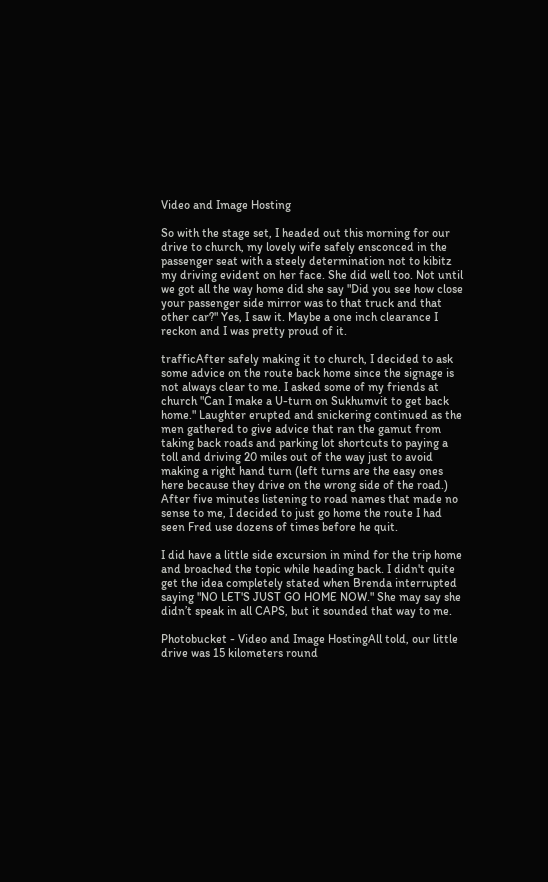Video and Image Hosting

So with the stage set, I headed out this morning for our drive to church, my lovely wife safely ensconced in the passenger seat with a steely determination not to kibitz my driving evident on her face. She did well too. Not until we got all the way home did she say "Did you see how close your passenger side mirror was to that truck and that other car?" Yes, I saw it. Maybe a one inch clearance I reckon and I was pretty proud of it.

trafficAfter safely making it to church, I decided to ask some advice on the route back home since the signage is not always clear to me. I asked some of my friends at church "Can I make a U-turn on Sukhumvit to get back home." Laughter erupted and snickering continued as the men gathered to give advice that ran the gamut from taking back roads and parking lot shortcuts to paying a toll and driving 20 miles out of the way just to avoid making a right hand turn (left turns are the easy ones here because they drive on the wrong side of the road.) After five minutes listening to road names that made no sense to me, I decided to just go home the route I had seen Fred use dozens of times before he quit.

I did have a little side excursion in mind for the trip home and broached the topic while heading back. I didn't quite get the idea completely stated when Brenda interrupted saying "NO LET'S JUST GO HOME NOW." She may say she didn’t speak in all CAPS, but it sounded that way to me.

Photobucket - Video and Image HostingAll told, our little drive was 15 kilometers round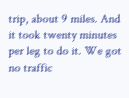trip, about 9 miles. And it took twenty minutes per leg to do it. We got no traffic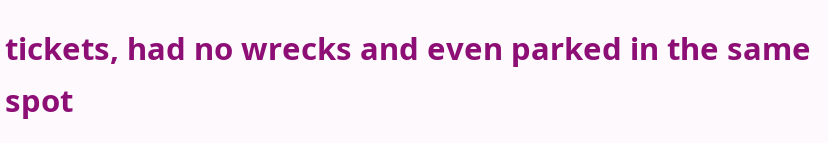tickets, had no wrecks and even parked in the same spot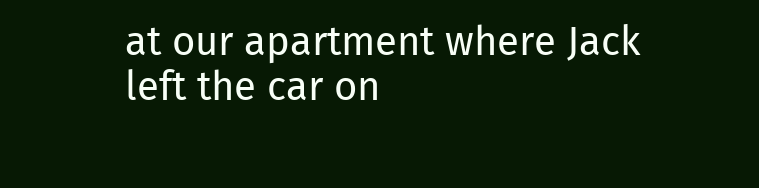at our apartment where Jack left the car on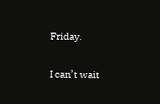Friday.

I can’t wait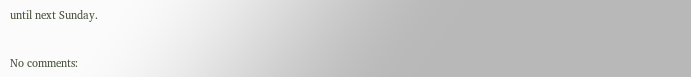until next Sunday.


No comments: